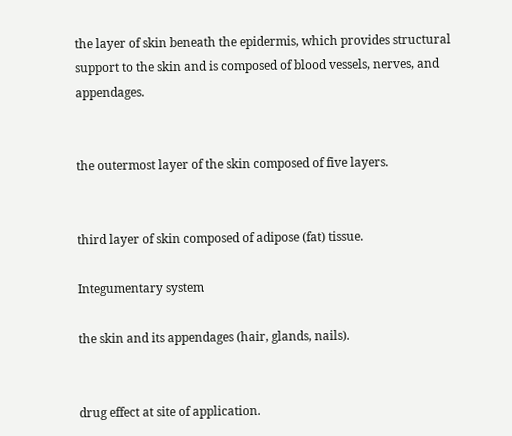the layer of skin beneath the epidermis, which provides structural support to the skin and is composed of blood vessels, nerves, and appendages.


the outermost layer of the skin composed of five layers.


third layer of skin composed of adipose (fat) tissue.

Integumentary system

the skin and its appendages (hair, glands, nails).


drug effect at site of application.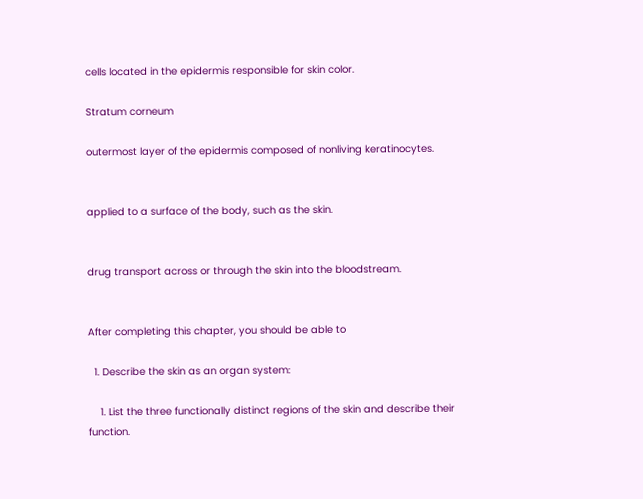cells located in the epidermis responsible for skin color.

Stratum corneum

outermost layer of the epidermis composed of nonliving keratinocytes.


applied to a surface of the body, such as the skin.


drug transport across or through the skin into the bloodstream.


After completing this chapter, you should be able to

  1. Describe the skin as an organ system:

    1. List the three functionally distinct regions of the skin and describe their function.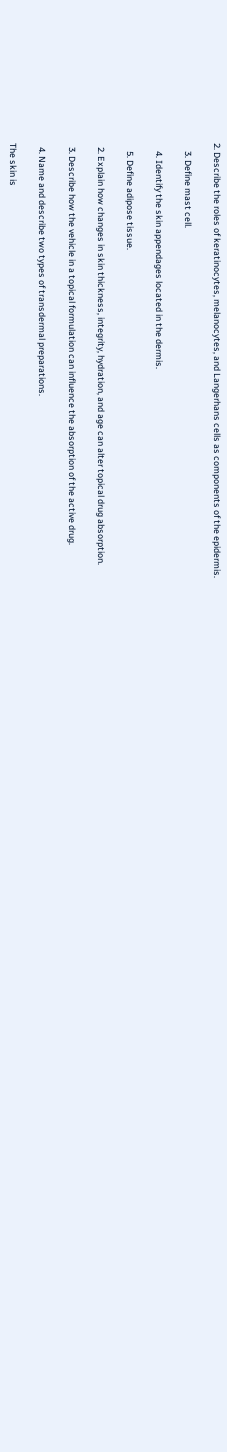2. Describe the roles of keratinocytes, melanocytes, and Langerhans cells as components of the epidermis.

    3. Define mast cell.

    4. Identify the skin appendages located in the dermis.

    5. Define adipose tissue.

  2. Explain how changes in skin thickness, integrity, hydration, and age can alter topical drug absorption.

  3. Describe how the vehicle in a topical formulation can influence the absorption of the active drug.

  4. Name and describe two types of transdermal preparations.

The skin is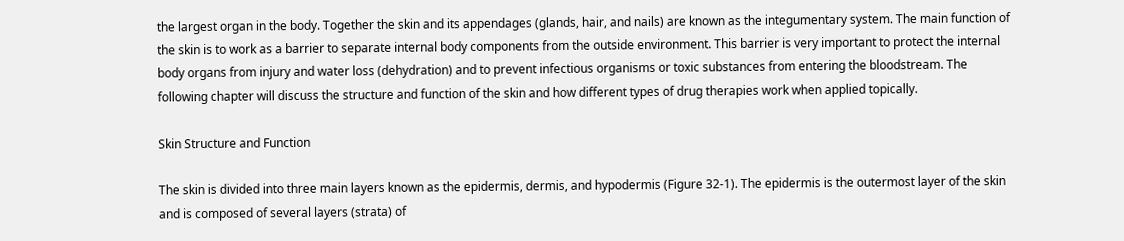the largest organ in the body. Together the skin and its appendages (glands, hair, and nails) are known as the integumentary system. The main function of the skin is to work as a barrier to separate internal body components from the outside environment. This barrier is very important to protect the internal body organs from injury and water loss (dehydration) and to prevent infectious organisms or toxic substances from entering the bloodstream. The following chapter will discuss the structure and function of the skin and how different types of drug therapies work when applied topically.

Skin Structure and Function

The skin is divided into three main layers known as the epidermis, dermis, and hypodermis (Figure 32-1). The epidermis is the outermost layer of the skin and is composed of several layers (strata) of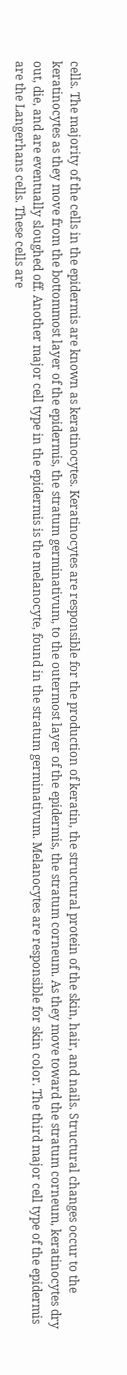cells. The majority of the cells in the epidermis are known as keratinocytes. Keratinocytes are responsible for the production of keratin, the structural protein of the skin, hair, and nails. Structural changes occur to the keratinocytes as they move from the bottommost layer of the epidermis, the stratum germinativum, to the outermost layer of the epidermis, the stratum corneum. As they move toward the stratum corneum, keratinocytes dry out, die, and are eventually sloughed off. Another major cell type in the epidermis is the melanocyte, found in the stratum germinativum. Melanocytes are responsible for skin color. The third major cell type of the epidermis are the Langerhans cells. These cells are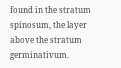found in the stratum spinosum, the layer above the stratum germinativum.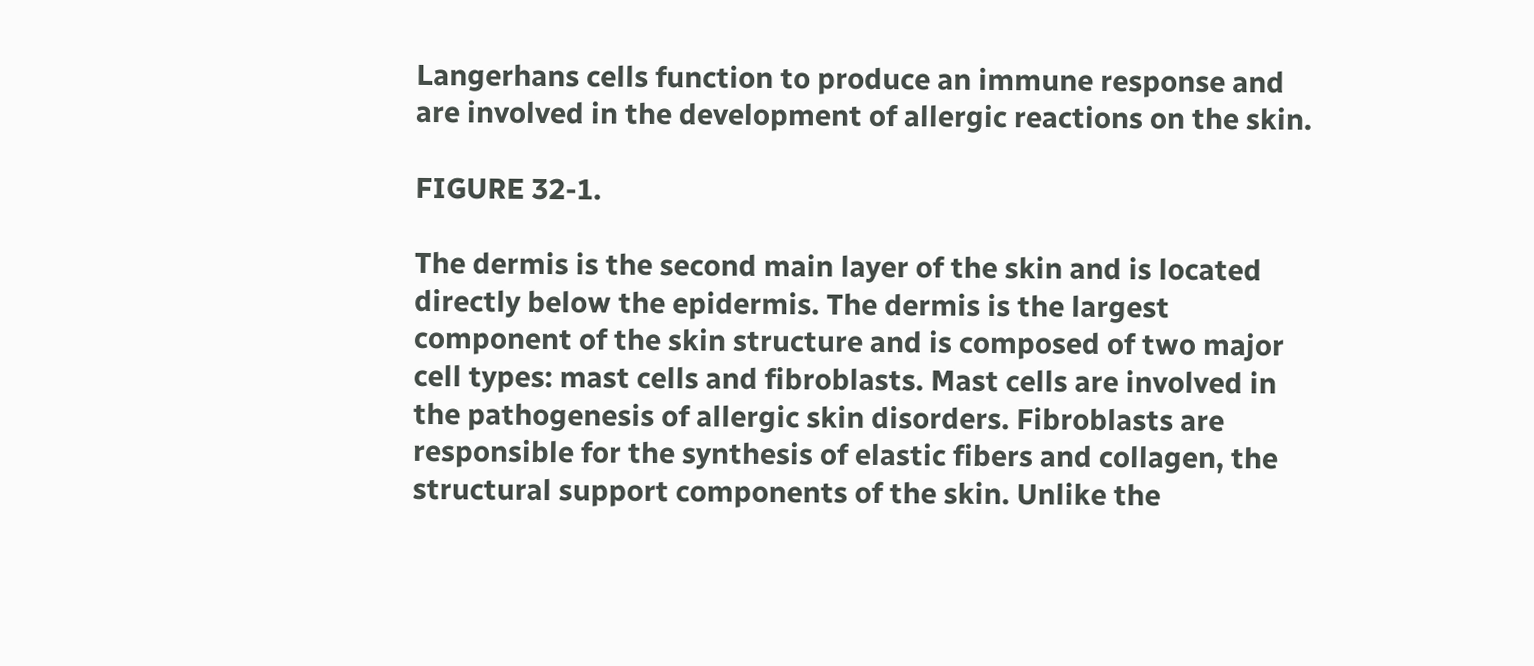Langerhans cells function to produce an immune response and are involved in the development of allergic reactions on the skin.

FIGURE 32-1.

The dermis is the second main layer of the skin and is located directly below the epidermis. The dermis is the largest component of the skin structure and is composed of two major cell types: mast cells and fibroblasts. Mast cells are involved in the pathogenesis of allergic skin disorders. Fibroblasts are responsible for the synthesis of elastic fibers and collagen, the structural support components of the skin. Unlike the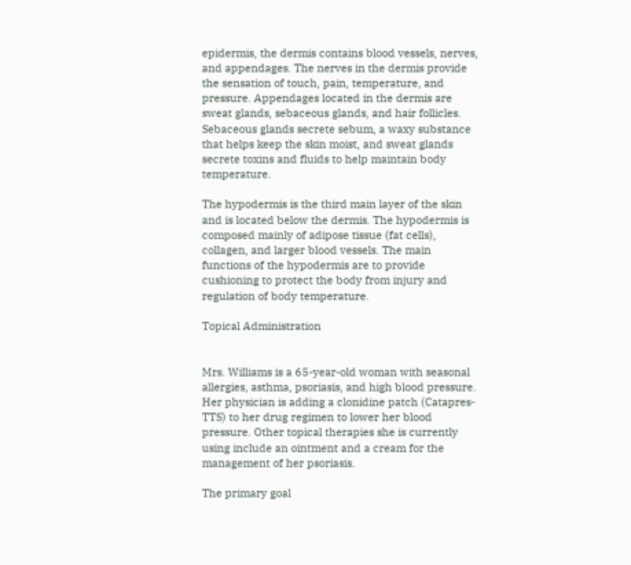epidermis, the dermis contains blood vessels, nerves, and appendages. The nerves in the dermis provide the sensation of touch, pain, temperature, and pressure. Appendages located in the dermis are sweat glands, sebaceous glands, and hair follicles. Sebaceous glands secrete sebum, a waxy substance that helps keep the skin moist, and sweat glands secrete toxins and fluids to help maintain body temperature.

The hypodermis is the third main layer of the skin and is located below the dermis. The hypodermis is composed mainly of adipose tissue (fat cells), collagen, and larger blood vessels. The main functions of the hypodermis are to provide cushioning to protect the body from injury and regulation of body temperature.

Topical Administration


Mrs. Williams is a 65-year-old woman with seasonal allergies, asthma, psoriasis, and high blood pressure. Her physician is adding a clonidine patch (Catapres-TTS) to her drug regimen to lower her blood pressure. Other topical therapies she is currently using include an ointment and a cream for the management of her psoriasis.

The primary goal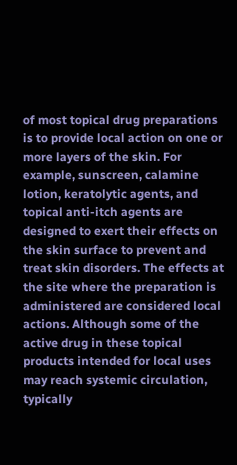of most topical drug preparations is to provide local action on one or more layers of the skin. For example, sunscreen, calamine lotion, keratolytic agents, and topical anti-itch agents are designed to exert their effects on the skin surface to prevent and treat skin disorders. The effects at the site where the preparation is administered are considered local actions. Although some of the active drug in these topical products intended for local uses may reach systemic circulation, typically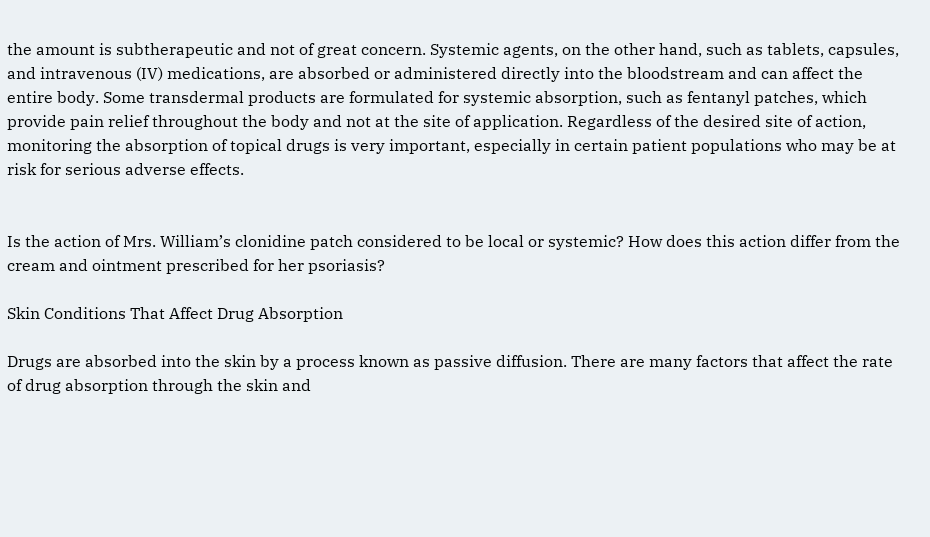the amount is subtherapeutic and not of great concern. Systemic agents, on the other hand, such as tablets, capsules, and intravenous (IV) medications, are absorbed or administered directly into the bloodstream and can affect the entire body. Some transdermal products are formulated for systemic absorption, such as fentanyl patches, which provide pain relief throughout the body and not at the site of application. Regardless of the desired site of action, monitoring the absorption of topical drugs is very important, especially in certain patient populations who may be at risk for serious adverse effects.


Is the action of Mrs. William’s clonidine patch considered to be local or systemic? How does this action differ from the cream and ointment prescribed for her psoriasis?

Skin Conditions That Affect Drug Absorption

Drugs are absorbed into the skin by a process known as passive diffusion. There are many factors that affect the rate of drug absorption through the skin and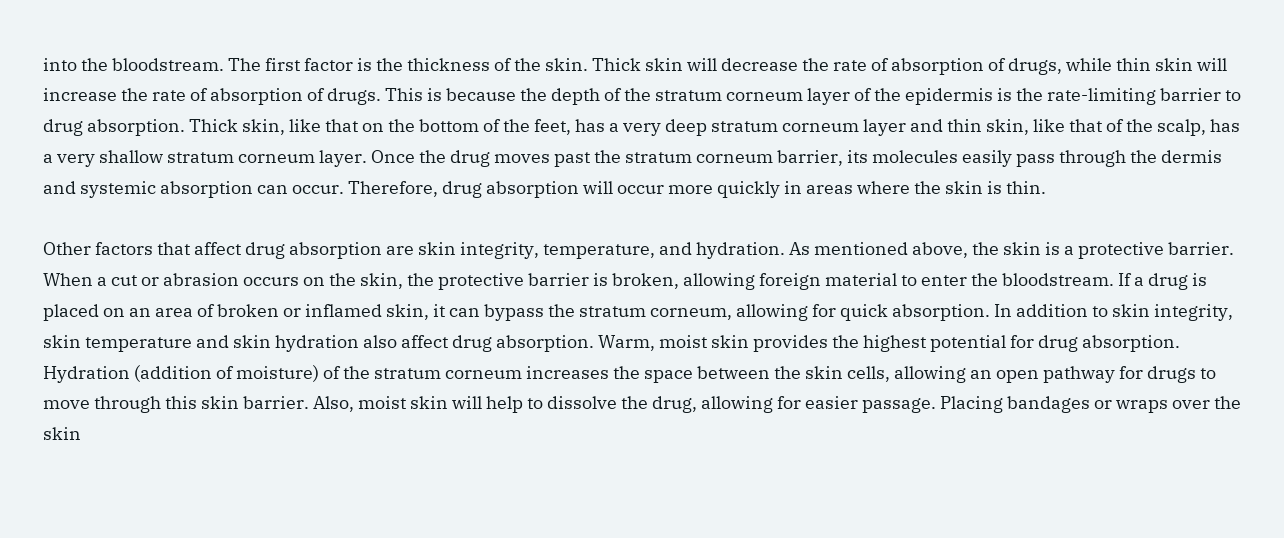into the bloodstream. The first factor is the thickness of the skin. Thick skin will decrease the rate of absorption of drugs, while thin skin will increase the rate of absorption of drugs. This is because the depth of the stratum corneum layer of the epidermis is the rate-limiting barrier to drug absorption. Thick skin, like that on the bottom of the feet, has a very deep stratum corneum layer and thin skin, like that of the scalp, has a very shallow stratum corneum layer. Once the drug moves past the stratum corneum barrier, its molecules easily pass through the dermis and systemic absorption can occur. Therefore, drug absorption will occur more quickly in areas where the skin is thin.

Other factors that affect drug absorption are skin integrity, temperature, and hydration. As mentioned above, the skin is a protective barrier. When a cut or abrasion occurs on the skin, the protective barrier is broken, allowing foreign material to enter the bloodstream. If a drug is placed on an area of broken or inflamed skin, it can bypass the stratum corneum, allowing for quick absorption. In addition to skin integrity, skin temperature and skin hydration also affect drug absorption. Warm, moist skin provides the highest potential for drug absorption. Hydration (addition of moisture) of the stratum corneum increases the space between the skin cells, allowing an open pathway for drugs to move through this skin barrier. Also, moist skin will help to dissolve the drug, allowing for easier passage. Placing bandages or wraps over the skin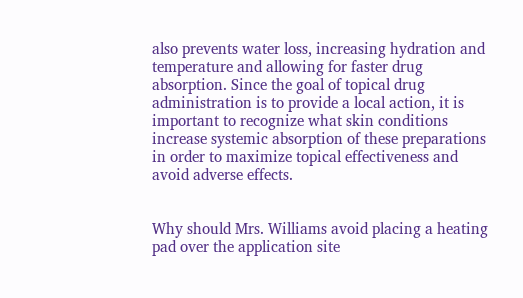also prevents water loss, increasing hydration and temperature and allowing for faster drug absorption. Since the goal of topical drug administration is to provide a local action, it is important to recognize what skin conditions increase systemic absorption of these preparations in order to maximize topical effectiveness and avoid adverse effects.


Why should Mrs. Williams avoid placing a heating pad over the application site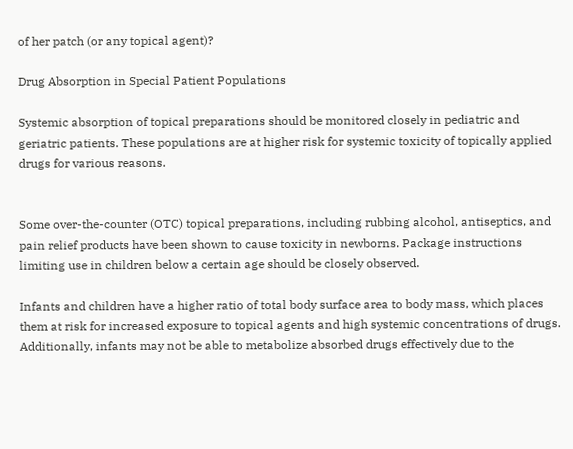of her patch (or any topical agent)?

Drug Absorption in Special Patient Populations

Systemic absorption of topical preparations should be monitored closely in pediatric and geriatric patients. These populations are at higher risk for systemic toxicity of topically applied drugs for various reasons.


Some over-the-counter (OTC) topical preparations, including rubbing alcohol, antiseptics, and pain relief products have been shown to cause toxicity in newborns. Package instructions limiting use in children below a certain age should be closely observed.

Infants and children have a higher ratio of total body surface area to body mass, which places them at risk for increased exposure to topical agents and high systemic concentrations of drugs. Additionally, infants may not be able to metabolize absorbed drugs effectively due to the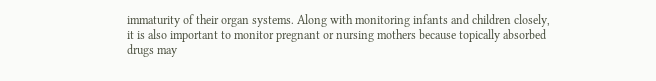immaturity of their organ systems. Along with monitoring infants and children closely, it is also important to monitor pregnant or nursing mothers because topically absorbed drugs may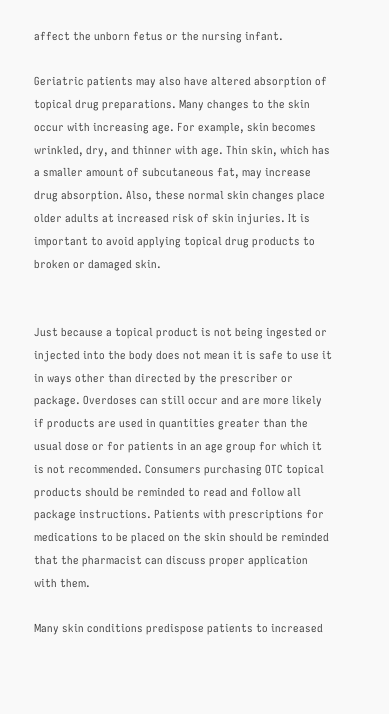affect the unborn fetus or the nursing infant.

Geriatric patients may also have altered absorption of topical drug preparations. Many changes to the skin occur with increasing age. For example, skin becomes wrinkled, dry, and thinner with age. Thin skin, which has a smaller amount of subcutaneous fat, may increase drug absorption. Also, these normal skin changes place older adults at increased risk of skin injuries. It is important to avoid applying topical drug products to broken or damaged skin.


Just because a topical product is not being ingested or injected into the body does not mean it is safe to use it in ways other than directed by the prescriber or package. Overdoses can still occur and are more likely if products are used in quantities greater than the usual dose or for patients in an age group for which it is not recommended. Consumers purchasing OTC topical products should be reminded to read and follow all package instructions. Patients with prescriptions for medications to be placed on the skin should be reminded that the pharmacist can discuss proper application with them.

Many skin conditions predispose patients to increased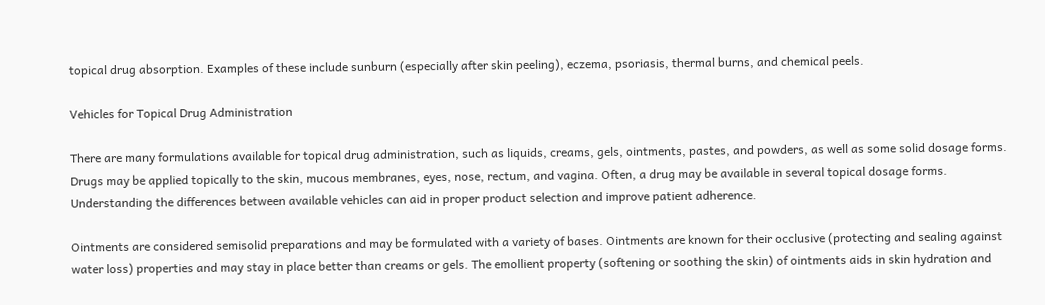topical drug absorption. Examples of these include sunburn (especially after skin peeling), eczema, psoriasis, thermal burns, and chemical peels.

Vehicles for Topical Drug Administration

There are many formulations available for topical drug administration, such as liquids, creams, gels, ointments, pastes, and powders, as well as some solid dosage forms. Drugs may be applied topically to the skin, mucous membranes, eyes, nose, rectum, and vagina. Often, a drug may be available in several topical dosage forms. Understanding the differences between available vehicles can aid in proper product selection and improve patient adherence.

Ointments are considered semisolid preparations and may be formulated with a variety of bases. Ointments are known for their occlusive (protecting and sealing against water loss) properties and may stay in place better than creams or gels. The emollient property (softening or soothing the skin) of ointments aids in skin hydration and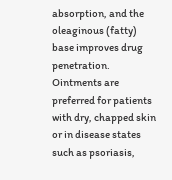absorption, and the oleaginous (fatty) base improves drug penetration. Ointments are preferred for patients with dry, chapped skin or in disease states such as psoriasis,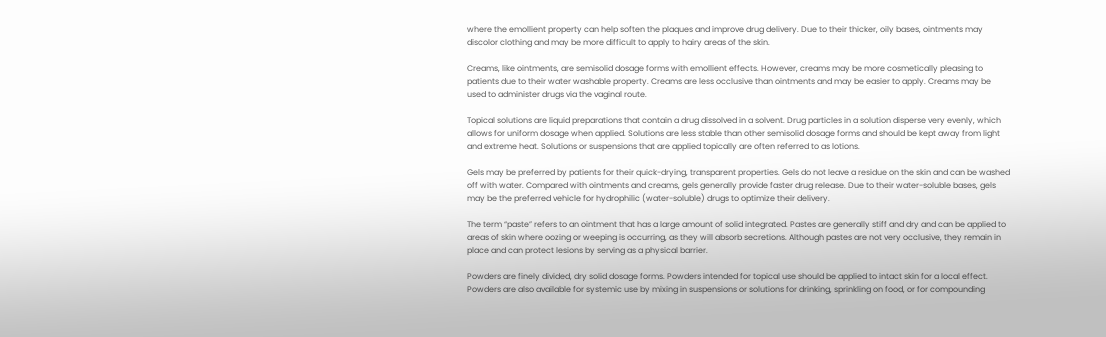where the emollient property can help soften the plaques and improve drug delivery. Due to their thicker, oily bases, ointments may discolor clothing and may be more difficult to apply to hairy areas of the skin.

Creams, like ointments, are semisolid dosage forms with emollient effects. However, creams may be more cosmetically pleasing to patients due to their water washable property. Creams are less occlusive than ointments and may be easier to apply. Creams may be used to administer drugs via the vaginal route.

Topical solutions are liquid preparations that contain a drug dissolved in a solvent. Drug particles in a solution disperse very evenly, which allows for uniform dosage when applied. Solutions are less stable than other semisolid dosage forms and should be kept away from light and extreme heat. Solutions or suspensions that are applied topically are often referred to as lotions.

Gels may be preferred by patients for their quick-drying, transparent properties. Gels do not leave a residue on the skin and can be washed off with water. Compared with ointments and creams, gels generally provide faster drug release. Due to their water-soluble bases, gels may be the preferred vehicle for hydrophilic (water-soluble) drugs to optimize their delivery.

The term “paste” refers to an ointment that has a large amount of solid integrated. Pastes are generally stiff and dry and can be applied to areas of skin where oozing or weeping is occurring, as they will absorb secretions. Although pastes are not very occlusive, they remain in place and can protect lesions by serving as a physical barrier.

Powders are finely divided, dry solid dosage forms. Powders intended for topical use should be applied to intact skin for a local effect. Powders are also available for systemic use by mixing in suspensions or solutions for drinking, sprinkling on food, or for compounding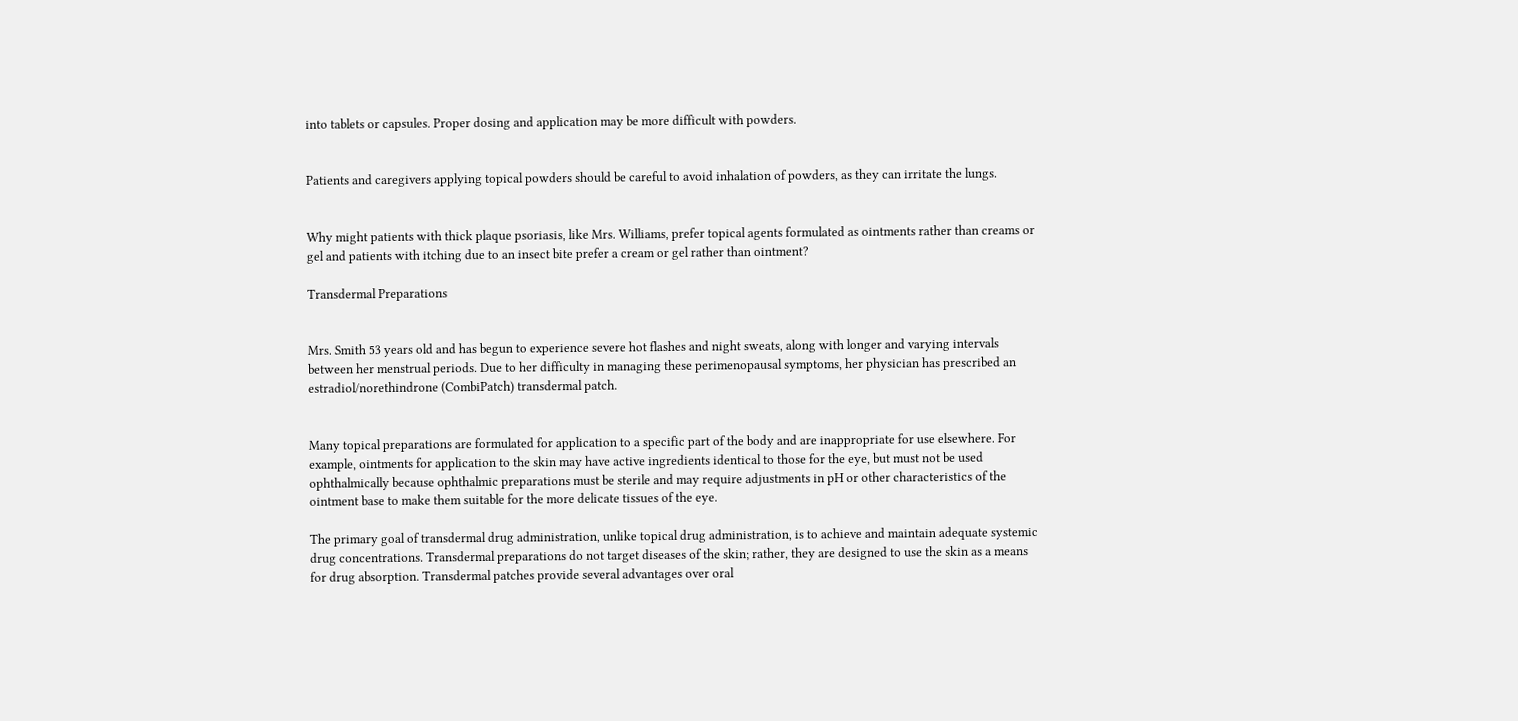into tablets or capsules. Proper dosing and application may be more difficult with powders.


Patients and caregivers applying topical powders should be careful to avoid inhalation of powders, as they can irritate the lungs.


Why might patients with thick plaque psoriasis, like Mrs. Williams, prefer topical agents formulated as ointments rather than creams or gel and patients with itching due to an insect bite prefer a cream or gel rather than ointment?

Transdermal Preparations


Mrs. Smith 53 years old and has begun to experience severe hot flashes and night sweats, along with longer and varying intervals between her menstrual periods. Due to her difficulty in managing these perimenopausal symptoms, her physician has prescribed an estradiol/norethindrone (CombiPatch) transdermal patch.


Many topical preparations are formulated for application to a specific part of the body and are inappropriate for use elsewhere. For example, ointments for application to the skin may have active ingredients identical to those for the eye, but must not be used ophthalmically because ophthalmic preparations must be sterile and may require adjustments in pH or other characteristics of the ointment base to make them suitable for the more delicate tissues of the eye.

The primary goal of transdermal drug administration, unlike topical drug administration, is to achieve and maintain adequate systemic drug concentrations. Transdermal preparations do not target diseases of the skin; rather, they are designed to use the skin as a means for drug absorption. Transdermal patches provide several advantages over oral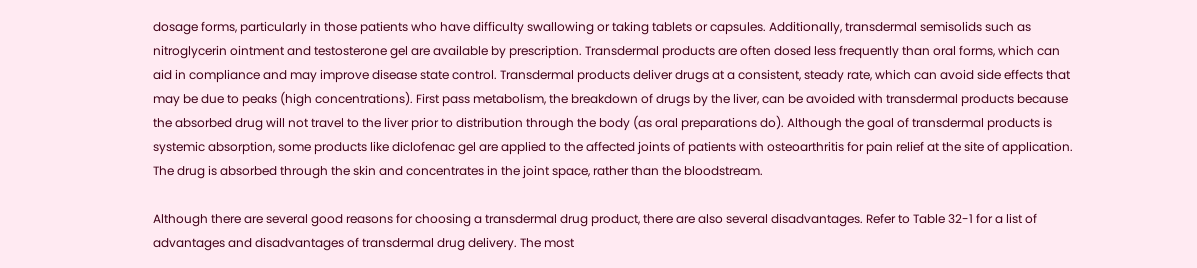dosage forms, particularly in those patients who have difficulty swallowing or taking tablets or capsules. Additionally, transdermal semisolids such as nitroglycerin ointment and testosterone gel are available by prescription. Transdermal products are often dosed less frequently than oral forms, which can aid in compliance and may improve disease state control. Transdermal products deliver drugs at a consistent, steady rate, which can avoid side effects that may be due to peaks (high concentrations). First pass metabolism, the breakdown of drugs by the liver, can be avoided with transdermal products because the absorbed drug will not travel to the liver prior to distribution through the body (as oral preparations do). Although the goal of transdermal products is systemic absorption, some products like diclofenac gel are applied to the affected joints of patients with osteoarthritis for pain relief at the site of application. The drug is absorbed through the skin and concentrates in the joint space, rather than the bloodstream.

Although there are several good reasons for choosing a transdermal drug product, there are also several disadvantages. Refer to Table 32-1 for a list of advantages and disadvantages of transdermal drug delivery. The most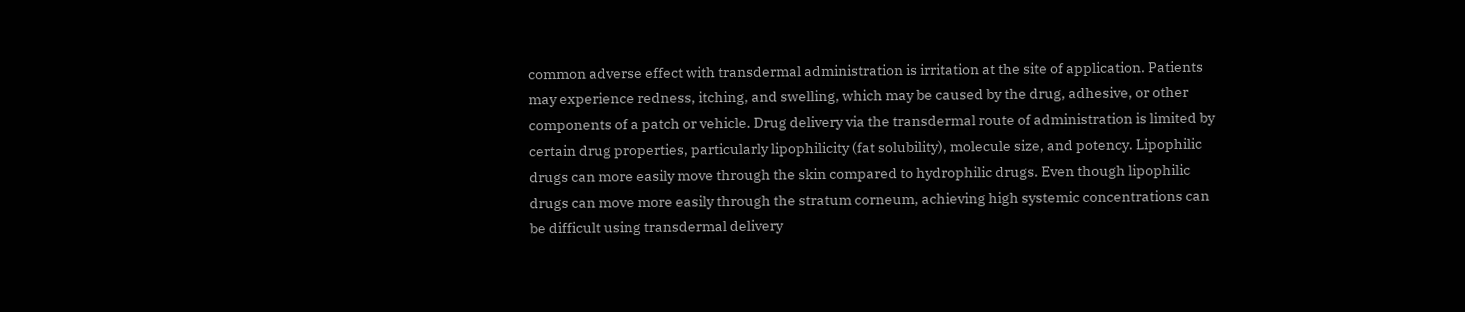common adverse effect with transdermal administration is irritation at the site of application. Patients may experience redness, itching, and swelling, which may be caused by the drug, adhesive, or other components of a patch or vehicle. Drug delivery via the transdermal route of administration is limited by certain drug properties, particularly lipophilicity (fat solubility), molecule size, and potency. Lipophilic drugs can more easily move through the skin compared to hydrophilic drugs. Even though lipophilic drugs can move more easily through the stratum corneum, achieving high systemic concentrations can be difficult using transdermal delivery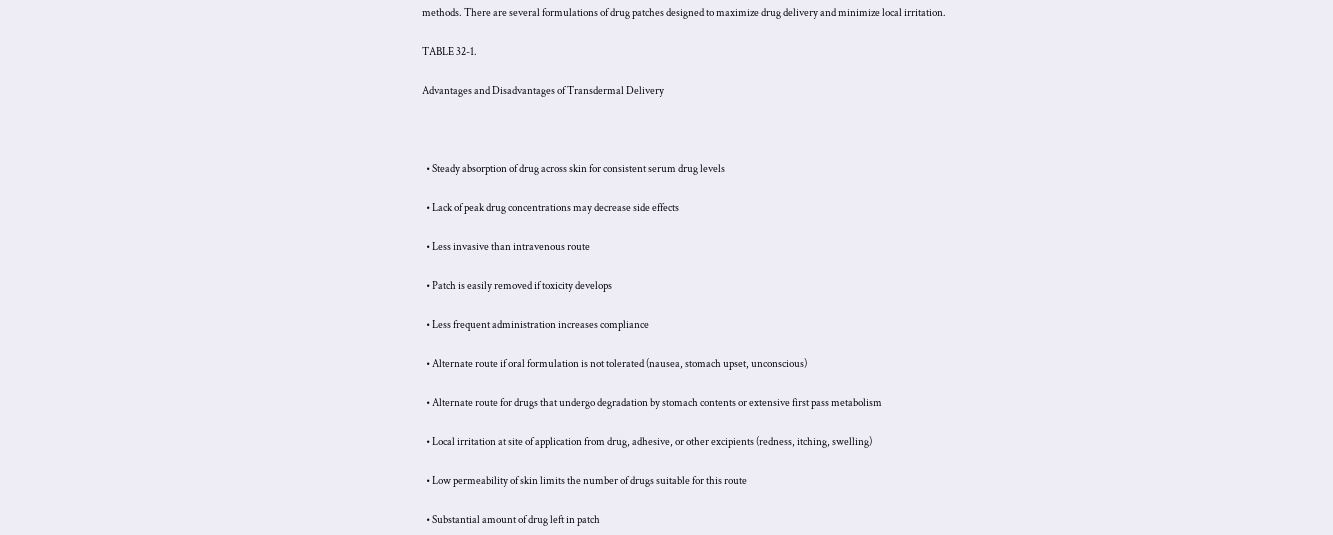methods. There are several formulations of drug patches designed to maximize drug delivery and minimize local irritation.

TABLE 32-1.

Advantages and Disadvantages of Transdermal Delivery



  • Steady absorption of drug across skin for consistent serum drug levels

  • Lack of peak drug concentrations may decrease side effects

  • Less invasive than intravenous route

  • Patch is easily removed if toxicity develops

  • Less frequent administration increases compliance

  • Alternate route if oral formulation is not tolerated (nausea, stomach upset, unconscious)

  • Alternate route for drugs that undergo degradation by stomach contents or extensive first pass metabolism

  • Local irritation at site of application from drug, adhesive, or other excipients (redness, itching, swelling)

  • Low permeability of skin limits the number of drugs suitable for this route

  • Substantial amount of drug left in patch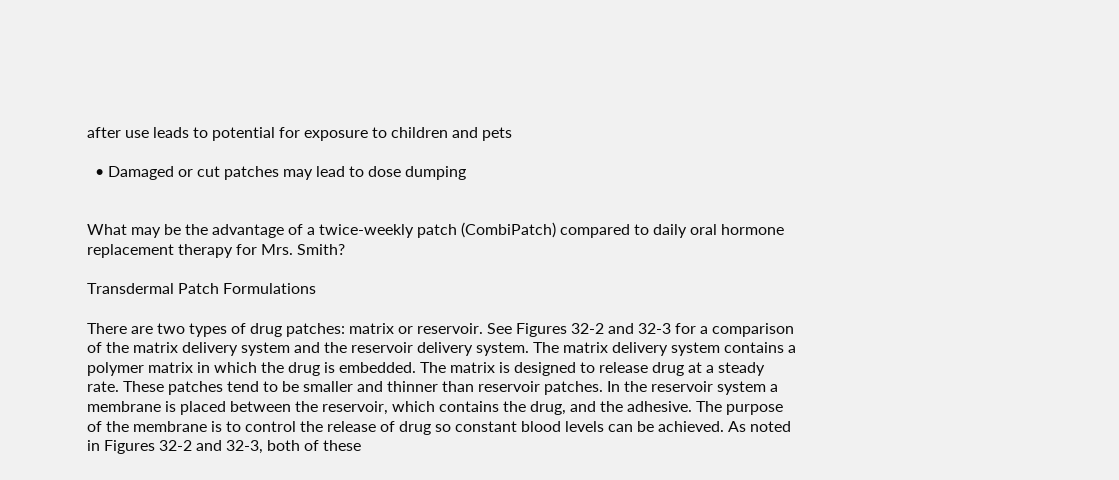after use leads to potential for exposure to children and pets

  • Damaged or cut patches may lead to dose dumping


What may be the advantage of a twice-weekly patch (CombiPatch) compared to daily oral hormone replacement therapy for Mrs. Smith?

Transdermal Patch Formulations

There are two types of drug patches: matrix or reservoir. See Figures 32-2 and 32-3 for a comparison of the matrix delivery system and the reservoir delivery system. The matrix delivery system contains a polymer matrix in which the drug is embedded. The matrix is designed to release drug at a steady rate. These patches tend to be smaller and thinner than reservoir patches. In the reservoir system a membrane is placed between the reservoir, which contains the drug, and the adhesive. The purpose of the membrane is to control the release of drug so constant blood levels can be achieved. As noted in Figures 32-2 and 32-3, both of these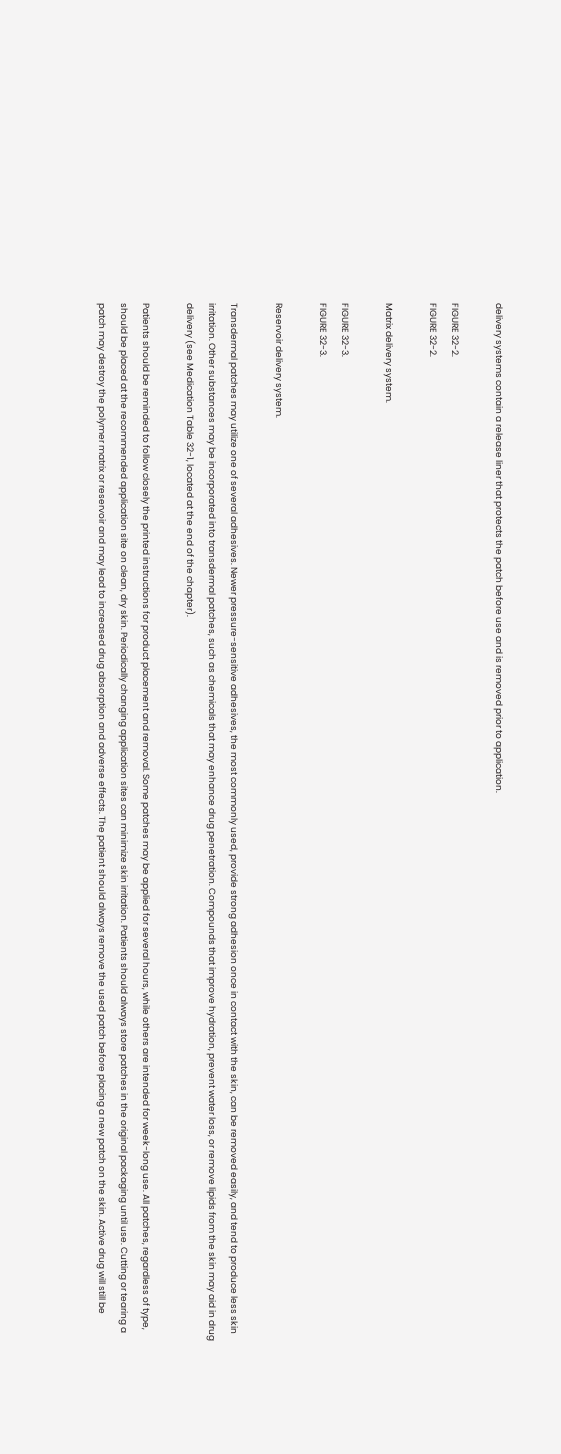delivery systems contain a release liner that protects the patch before use and is removed prior to application.

FIGURE 32-2.
FIGURE 32-2.

Matrix delivery system.

FIGURE 32-3.
FIGURE 32-3.

Reservoir delivery system.

Transdermal patches may utilize one of several adhesives. Newer pressure-sensitive adhesives, the most commonly used, provide strong adhesion once in contact with the skin, can be removed easily, and tend to produce less skin irritation. Other substances may be incorporated into transdermal patches, such as chemicals that may enhance drug penetration. Compounds that improve hydration, prevent water loss, or remove lipids from the skin may aid in drug delivery (see Medication Table 32-1, located at the end of the chapter).

Patients should be reminded to follow closely the printed instructions for product placement and removal. Some patches may be applied for several hours, while others are intended for week-long use. All patches, regardless of type, should be placed at the recommended application site on clean, dry skin. Periodically changing application sites can minimize skin irritation. Patients should always store patches in the original packaging until use. Cutting or tearing a patch may destroy the polymer matrix or reservoir and may lead to increased drug absorption and adverse effects. The patient should always remove the used patch before placing a new patch on the skin. Active drug will still be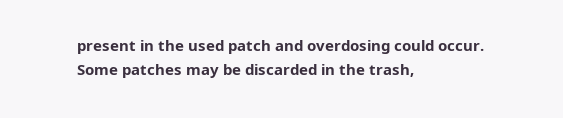present in the used patch and overdosing could occur. Some patches may be discarded in the trash,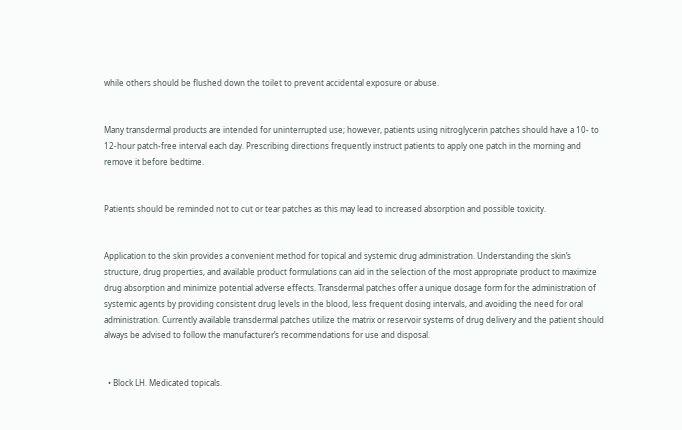while others should be flushed down the toilet to prevent accidental exposure or abuse.


Many transdermal products are intended for uninterrupted use; however, patients using nitroglycerin patches should have a 10- to 12-hour patch-free interval each day. Prescribing directions frequently instruct patients to apply one patch in the morning and remove it before bedtime.


Patients should be reminded not to cut or tear patches as this may lead to increased absorption and possible toxicity.


Application to the skin provides a convenient method for topical and systemic drug administration. Understanding the skin’s structure, drug properties, and available product formulations can aid in the selection of the most appropriate product to maximize drug absorption and minimize potential adverse effects. Transdermal patches offer a unique dosage form for the administration of systemic agents by providing consistent drug levels in the blood, less frequent dosing intervals, and avoiding the need for oral administration. Currently available transdermal patches utilize the matrix or reservoir systems of drug delivery and the patient should always be advised to follow the manufacturer’s recommendations for use and disposal.


  • Block LH. Medicated topicals.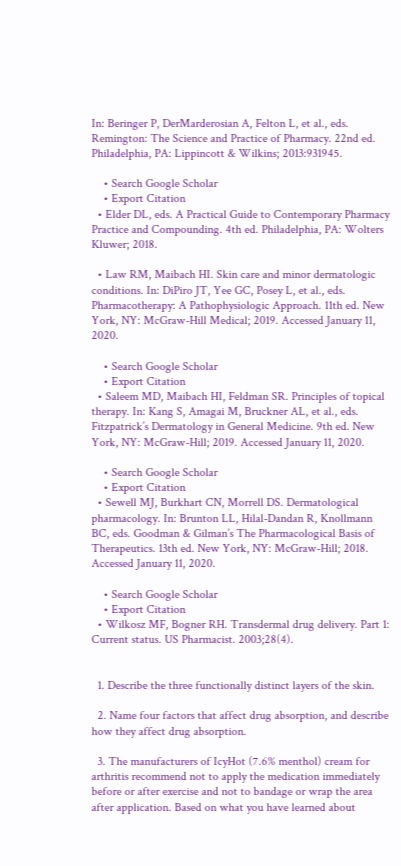In: Beringer P, DerMarderosian A, Felton L, et al., eds. Remington: The Science and Practice of Pharmacy. 22nd ed. Philadelphia, PA: Lippincott & Wilkins; 2013:931945.

    • Search Google Scholar
    • Export Citation
  • Elder DL, eds. A Practical Guide to Contemporary Pharmacy Practice and Compounding. 4th ed. Philadelphia, PA: Wolters Kluwer; 2018.

  • Law RM, Maibach HI. Skin care and minor dermatologic conditions. In: DiPiro JT, Yee GC, Posey L, et al., eds. Pharmacotherapy: A Pathophysiologic Approach. 11th ed. New York, NY: McGraw-Hill Medical; 2019. Accessed January 11, 2020.

    • Search Google Scholar
    • Export Citation
  • Saleem MD, Maibach HI, Feldman SR. Principles of topical therapy. In: Kang S, Amagai M, Bruckner AL, et al., eds. Fitzpatrick’s Dermatology in General Medicine. 9th ed. New York, NY: McGraw-Hill; 2019. Accessed January 11, 2020.

    • Search Google Scholar
    • Export Citation
  • Sewell MJ, Burkhart CN, Morrell DS. Dermatological pharmacology. In: Brunton LL, Hilal-Dandan R, Knollmann BC, eds. Goodman & Gilman’s The Pharmacological Basis of Therapeutics. 13th ed. New York, NY: McGraw-Hill; 2018. Accessed January 11, 2020.

    • Search Google Scholar
    • Export Citation
  • Wilkosz MF, Bogner RH. Transdermal drug delivery. Part 1: Current status. US Pharmacist. 2003;28(4).


  1. Describe the three functionally distinct layers of the skin.

  2. Name four factors that affect drug absorption, and describe how they affect drug absorption.

  3. The manufacturers of IcyHot (7.6% menthol) cream for arthritis recommend not to apply the medication immediately before or after exercise and not to bandage or wrap the area after application. Based on what you have learned about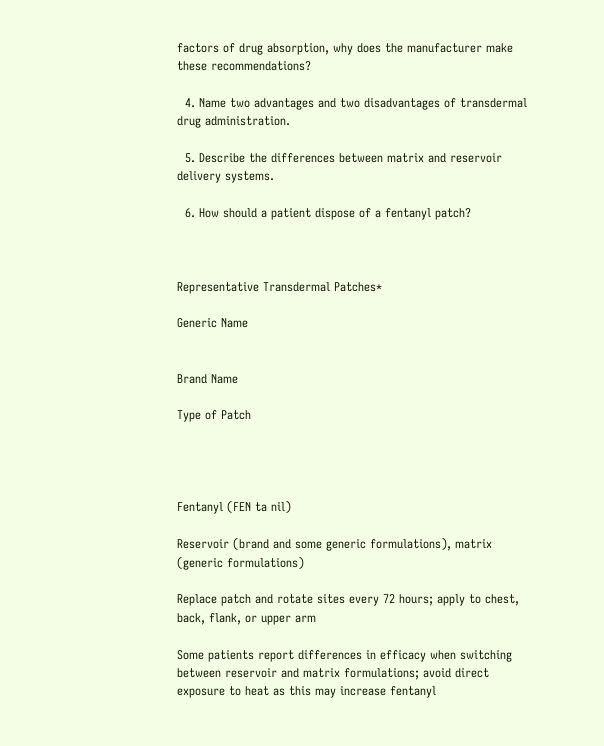factors of drug absorption, why does the manufacturer make these recommendations?

  4. Name two advantages and two disadvantages of transdermal drug administration.

  5. Describe the differences between matrix and reservoir delivery systems.

  6. How should a patient dispose of a fentanyl patch?



Representative Transdermal Patches*

Generic Name


Brand Name

Type of Patch




Fentanyl (FEN ta nil)

Reservoir (brand and some generic formulations), matrix (generic formulations)

Replace patch and rotate sites every 72 hours; apply to chest, back, flank, or upper arm

Some patients report differences in efficacy when switching between reservoir and matrix formulations; avoid direct exposure to heat as this may increase fentanyl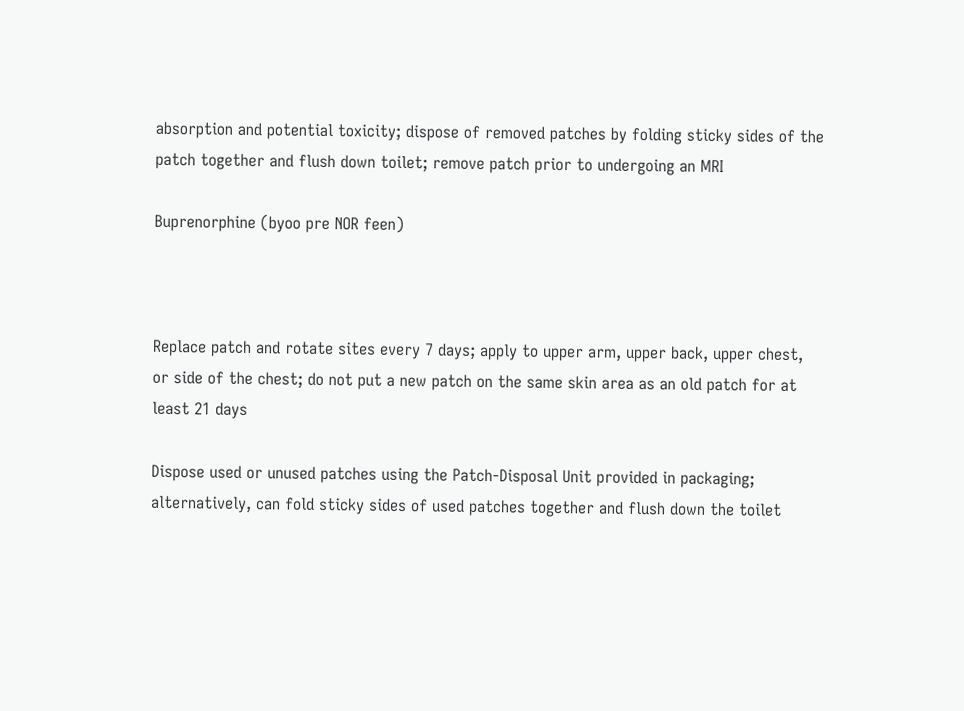absorption and potential toxicity; dispose of removed patches by folding sticky sides of the patch together and flush down toilet; remove patch prior to undergoing an MRI

Buprenorphine (byoo pre NOR feen)



Replace patch and rotate sites every 7 days; apply to upper arm, upper back, upper chest, or side of the chest; do not put a new patch on the same skin area as an old patch for at least 21 days

Dispose used or unused patches using the Patch-Disposal Unit provided in packaging; alternatively, can fold sticky sides of used patches together and flush down the toilet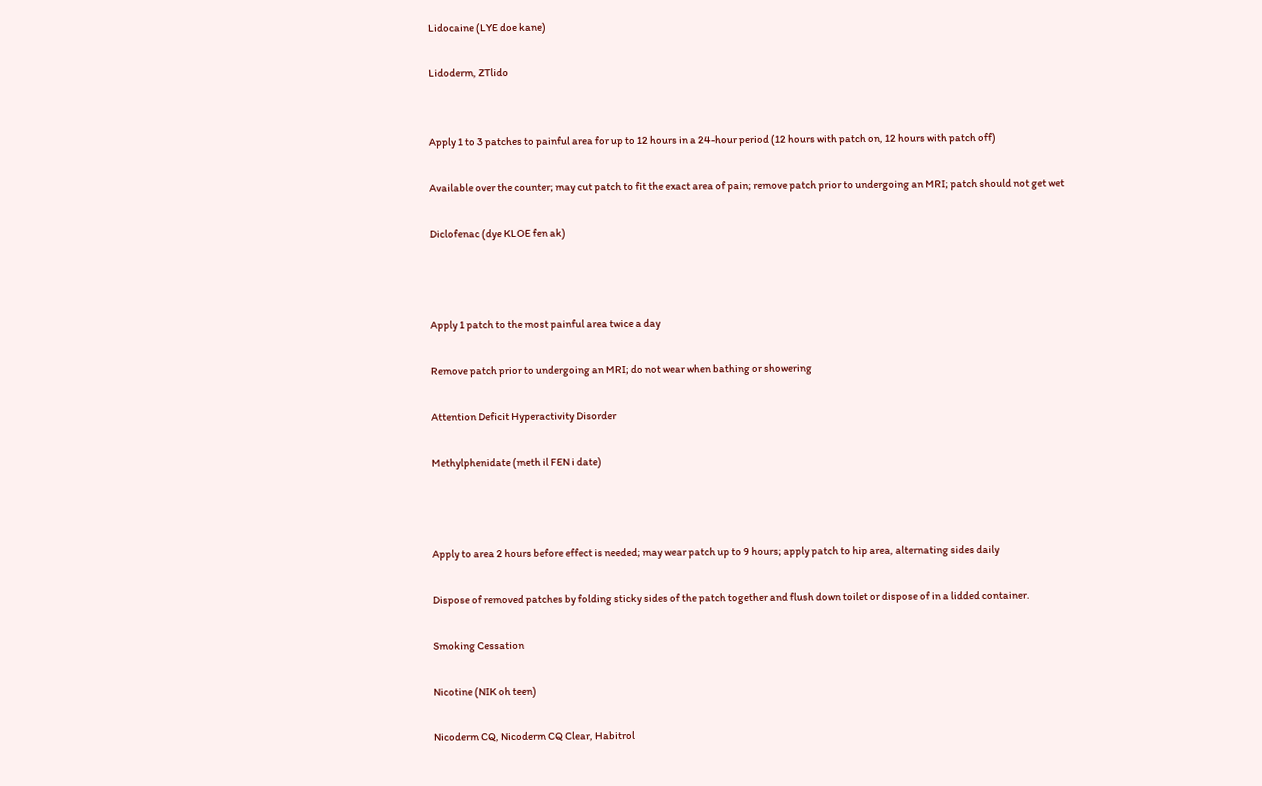Lidocaine (LYE doe kane)

Lidoderm, ZTlido


Apply 1 to 3 patches to painful area for up to 12 hours in a 24-hour period (12 hours with patch on, 12 hours with patch off)

Available over the counter; may cut patch to fit the exact area of pain; remove patch prior to undergoing an MRI; patch should not get wet

Diclofenac (dye KLOE fen ak)



Apply 1 patch to the most painful area twice a day

Remove patch prior to undergoing an MRI; do not wear when bathing or showering

Attention Deficit Hyperactivity Disorder

Methylphenidate (meth il FEN i date)



Apply to area 2 hours before effect is needed; may wear patch up to 9 hours; apply patch to hip area, alternating sides daily

Dispose of removed patches by folding sticky sides of the patch together and flush down toilet or dispose of in a lidded container.

Smoking Cessation

Nicotine (NIK oh teen)

Nicoderm CQ, Nicoderm CQ Clear, Habitrol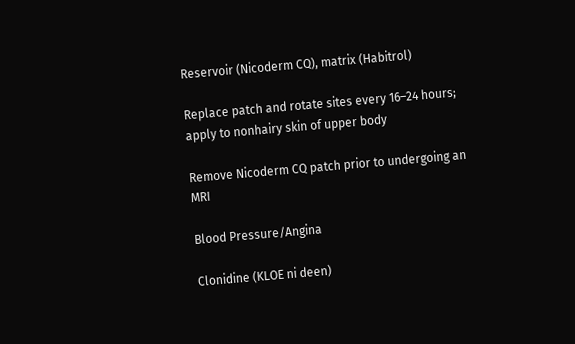Reservoir (Nicoderm CQ), matrix (Habitrol)

Replace patch and rotate sites every 16–24 hours; apply to nonhairy skin of upper body

Remove Nicoderm CQ patch prior to undergoing an MRI

Blood Pressure/Angina

Clonidine (KLOE ni deen)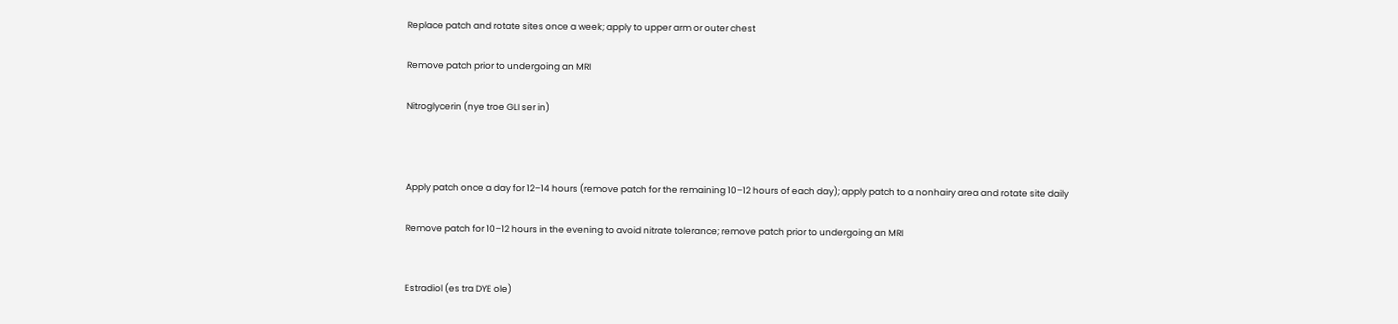Replace patch and rotate sites once a week; apply to upper arm or outer chest

Remove patch prior to undergoing an MRI

Nitroglycerin (nye troe GLI ser in)



Apply patch once a day for 12–14 hours (remove patch for the remaining 10–12 hours of each day); apply patch to a nonhairy area and rotate site daily

Remove patch for 10–12 hours in the evening to avoid nitrate tolerance; remove patch prior to undergoing an MRI


Estradiol (es tra DYE ole)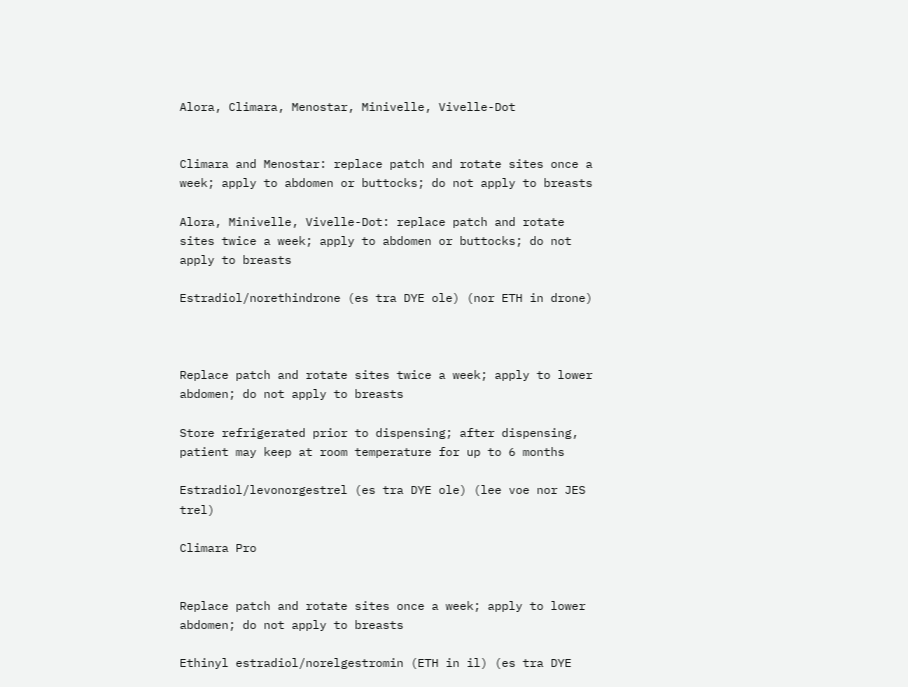Alora, Climara, Menostar, Minivelle, Vivelle-Dot


Climara and Menostar: replace patch and rotate sites once a week; apply to abdomen or buttocks; do not apply to breasts

Alora, Minivelle, Vivelle-Dot: replace patch and rotate sites twice a week; apply to abdomen or buttocks; do not apply to breasts

Estradiol/norethindrone (es tra DYE ole) (nor ETH in drone)



Replace patch and rotate sites twice a week; apply to lower abdomen; do not apply to breasts

Store refrigerated prior to dispensing; after dispensing, patient may keep at room temperature for up to 6 months

Estradiol/levonorgestrel (es tra DYE ole) (lee voe nor JES trel)

Climara Pro


Replace patch and rotate sites once a week; apply to lower abdomen; do not apply to breasts

Ethinyl estradiol/norelgestromin (ETH in il) (es tra DYE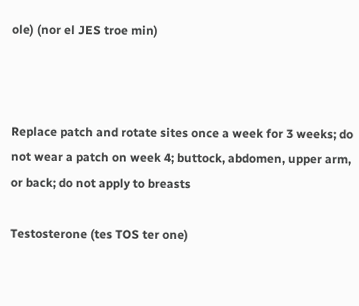ole) (nor el JES troe min)



Replace patch and rotate sites once a week for 3 weeks; do not wear a patch on week 4; buttock, abdomen, upper arm, or back; do not apply to breasts

Testosterone (tes TOS ter one)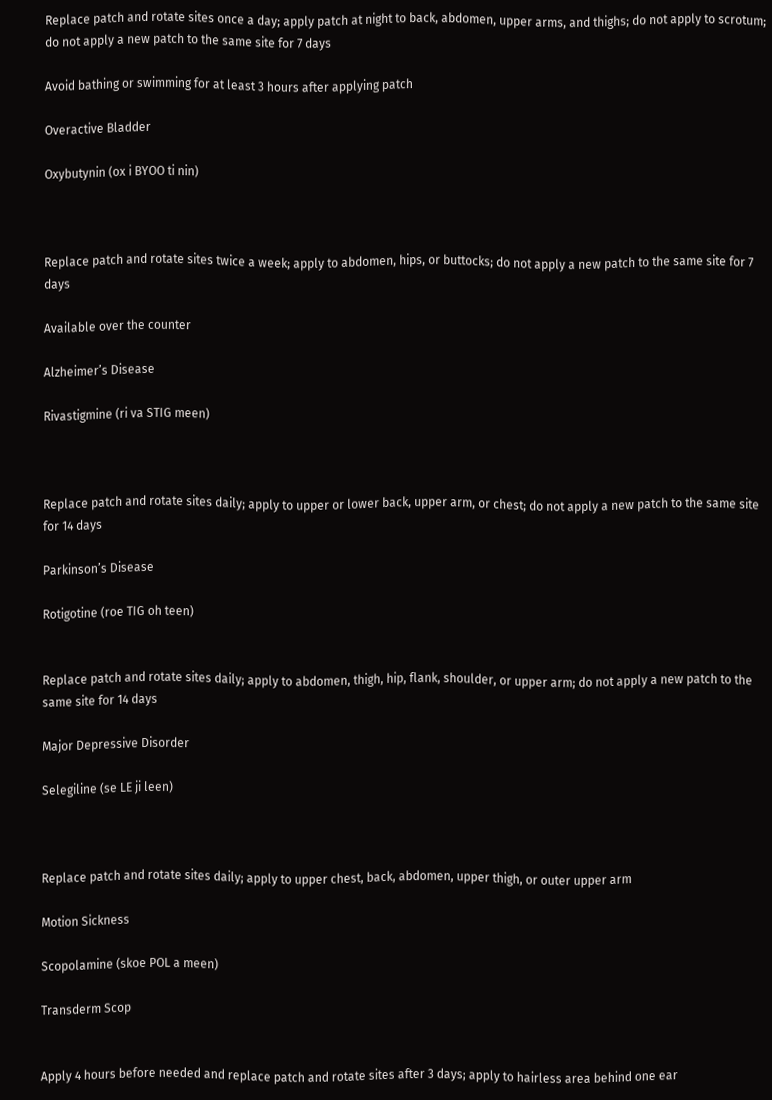Replace patch and rotate sites once a day; apply patch at night to back, abdomen, upper arms, and thighs; do not apply to scrotum; do not apply a new patch to the same site for 7 days

Avoid bathing or swimming for at least 3 hours after applying patch

Overactive Bladder

Oxybutynin (ox i BYOO ti nin)



Replace patch and rotate sites twice a week; apply to abdomen, hips, or buttocks; do not apply a new patch to the same site for 7 days

Available over the counter

Alzheimer’s Disease

Rivastigmine (ri va STIG meen)



Replace patch and rotate sites daily; apply to upper or lower back, upper arm, or chest; do not apply a new patch to the same site for 14 days

Parkinson’s Disease

Rotigotine (roe TIG oh teen)


Replace patch and rotate sites daily; apply to abdomen, thigh, hip, flank, shoulder, or upper arm; do not apply a new patch to the same site for 14 days

Major Depressive Disorder

Selegiline (se LE ji leen)



Replace patch and rotate sites daily; apply to upper chest, back, abdomen, upper thigh, or outer upper arm

Motion Sickness

Scopolamine (skoe POL a meen)

Transderm Scop


Apply 4 hours before needed and replace patch and rotate sites after 3 days; apply to hairless area behind one ear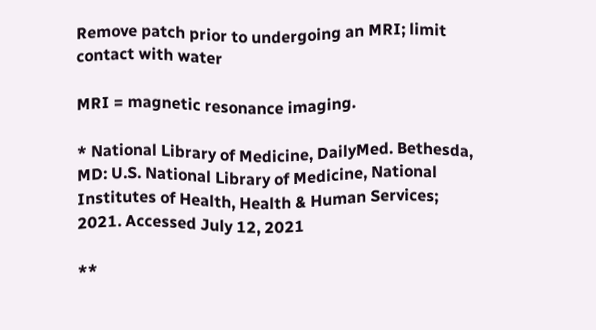Remove patch prior to undergoing an MRI; limit contact with water

MRI = magnetic resonance imaging.

* National Library of Medicine, DailyMed. Bethesda, MD: U.S. National Library of Medicine, National Institutes of Health, Health & Human Services; 2021. Accessed July 12, 2021

**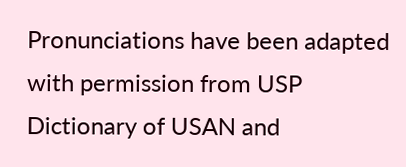Pronunciations have been adapted with permission from USP Dictionary of USAN and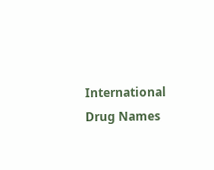International Drug Names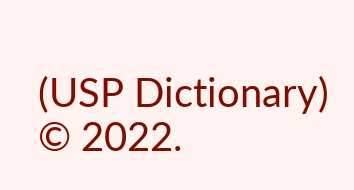(USP Dictionary) © 2022.